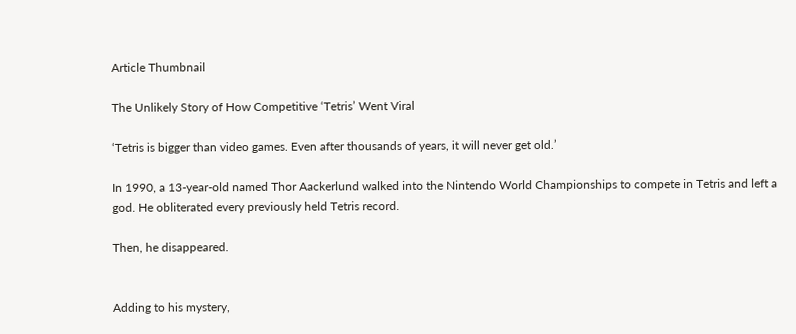Article Thumbnail

The Unlikely Story of How Competitive ‘Tetris’ Went Viral

‘Tetris is bigger than video games. Even after thousands of years, it will never get old.’

In 1990, a 13-year-old named Thor Aackerlund walked into the Nintendo World Championships to compete in Tetris and left a god. He obliterated every previously held Tetris record.

Then, he disappeared.


Adding to his mystery,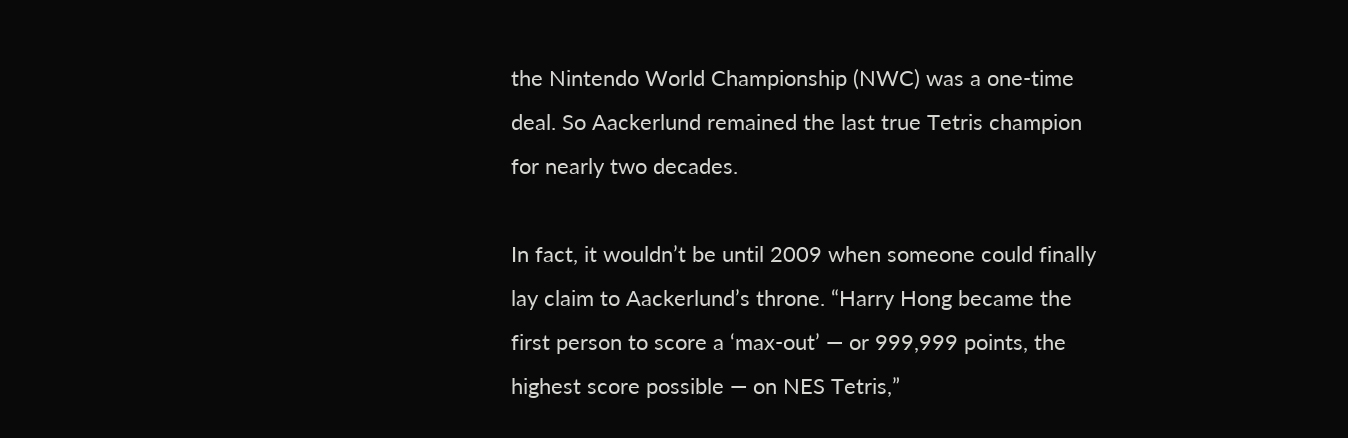the Nintendo World Championship (NWC) was a one-time deal. So Aackerlund remained the last true Tetris champion for nearly two decades.

In fact, it wouldn’t be until 2009 when someone could finally lay claim to Aackerlund’s throne. “Harry Hong became the first person to score a ‘max-out’ — or 999,999 points, the highest score possible — on NES Tetris,”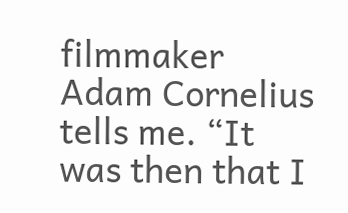filmmaker Adam Cornelius tells me. “It was then that I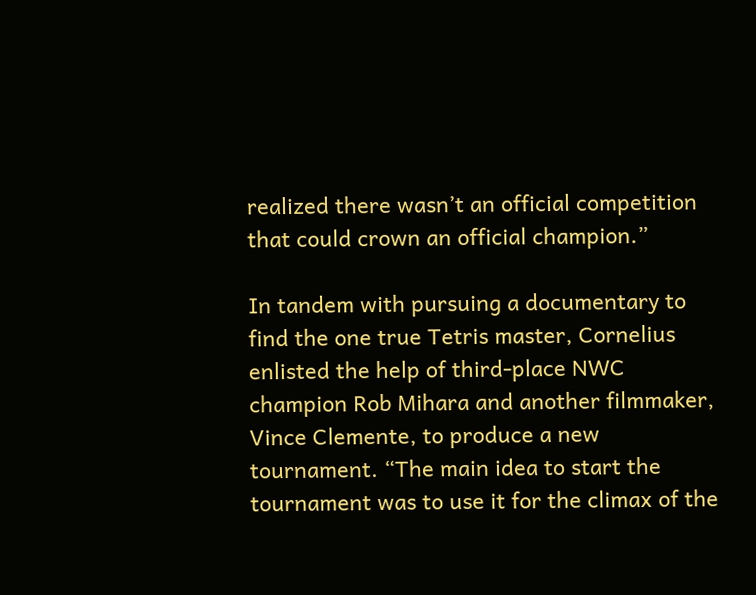realized there wasn’t an official competition that could crown an official champion.”

In tandem with pursuing a documentary to find the one true Tetris master, Cornelius enlisted the help of third-place NWC champion Rob Mihara and another filmmaker, Vince Clemente, to produce a new tournament. “The main idea to start the tournament was to use it for the climax of the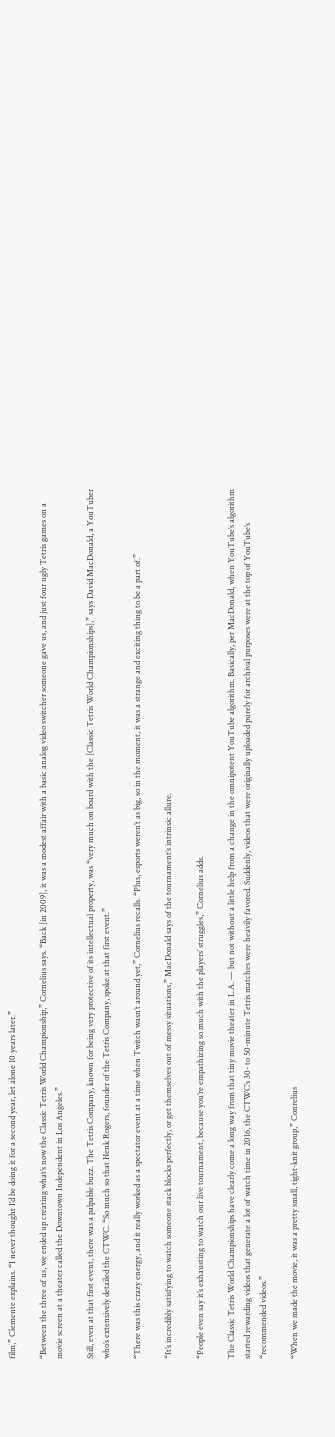film,” Clemente explains. “I never thought I’d be doing it for a second year, let alone 10 years later.”

“Between the three of us, we ended up creating what’s now the Classic Tetris World Championship,” Cornelius says. “Back [in 2009], it was a modest affair with a basic analog video switcher someone gave us, and just four ugly Tetris games on a movie screen at a theater called the Downtown Independent in Los Angeles.”

Still, even at that first event, there was a palpable buzz. The Tetris Company, known for being very protective of its intellectual property, was “very much on board with the [Classic Tetris World Championships],” says David MacDonald, a YouTuber who’s extensively detailed the CTWC. “So much so that Henk Rogers, founder of the Tetris Company, spoke at that first event.”

“There was this crazy energy, and it really worked as a spectator event at a time when Twitch wasn’t around yet,” Cornelius recalls. “Plus, esports weren’t as big, so in the moment, it was a strange and exciting thing to be a part of.”

“It’s incredibly satisfying to watch someone stack blocks perfectly, or get themselves out of messy situations,” MacDonald says of the tournament’s intrinsic allure.

“People even say it’s exhausting to watch our live tournament, because you’re empathizing so much with the players’ struggles,” Cornelius adds.

The Classic Tetris World Championships have clearly come a long way from that tiny movie theater in L.A. — but not without a little help from a change in the omnipotent YouTube algorithm. Basically, per MacDonald, when YouTube’s algorithm started rewarding videos that generate a lot of watch time in 2016, the CTWC’s 30- to 50-minute Tetris matches were heavily favored. Suddenly, videos that were originally uploaded purely for archival purposes were at the top of YouTube’s “recommended videos.”

“When we made the movie, it was a pretty small, tight-knit group,” Conrelius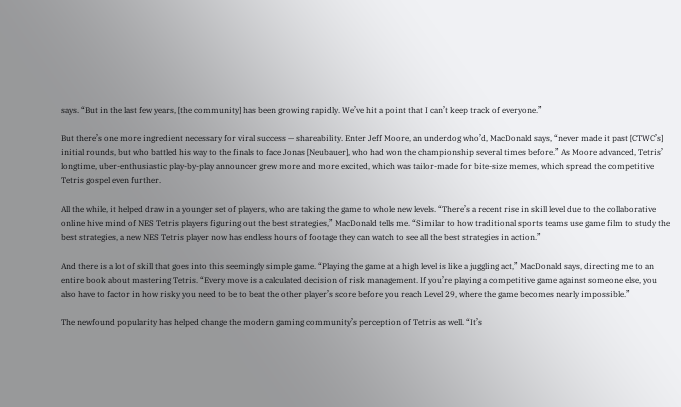says. “But in the last few years, [the community] has been growing rapidly. We’ve hit a point that I can’t keep track of everyone.”

But there’s one more ingredient necessary for viral success — shareability. Enter Jeff Moore, an underdog who’d, MacDonald says, “never made it past [CTWC’s] initial rounds, but who battled his way to the finals to face Jonas [Neubauer], who had won the championship several times before.” As Moore advanced, Tetris’ longtime, uber-enthusiastic play-by-play announcer grew more and more excited, which was tailor-made for bite-size memes, which spread the competitive Tetris gospel even further.

All the while, it helped draw in a younger set of players, who are taking the game to whole new levels. “There’s a recent rise in skill level due to the collaborative online hive mind of NES Tetris players figuring out the best strategies,” MacDonald tells me. “Similar to how traditional sports teams use game film to study the best strategies, a new NES Tetris player now has endless hours of footage they can watch to see all the best strategies in action.”

And there is a lot of skill that goes into this seemingly simple game. “Playing the game at a high level is like a juggling act,” MacDonald says, directing me to an entire book about mastering Tetris. “Every move is a calculated decision of risk management. If you’re playing a competitive game against someone else, you also have to factor in how risky you need to be to beat the other player’s score before you reach Level 29, where the game becomes nearly impossible.”

The newfound popularity has helped change the modern gaming community’s perception of Tetris as well. “It’s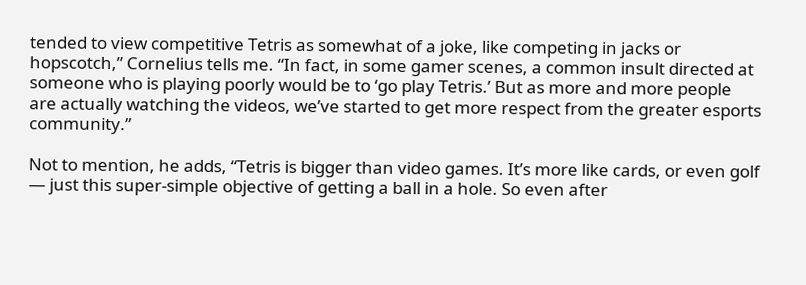tended to view competitive Tetris as somewhat of a joke, like competing in jacks or hopscotch,” Cornelius tells me. “In fact, in some gamer scenes, a common insult directed at someone who is playing poorly would be to ‘go play Tetris.’ But as more and more people are actually watching the videos, we’ve started to get more respect from the greater esports community.”

Not to mention, he adds, “Tetris is bigger than video games. It’s more like cards, or even golf — just this super-simple objective of getting a ball in a hole. So even after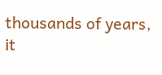thousands of years, it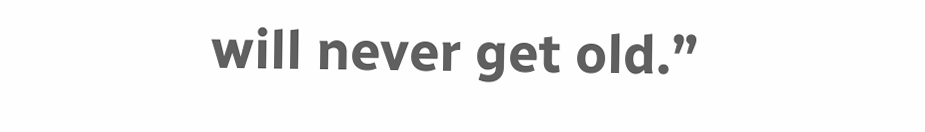will never get old.”